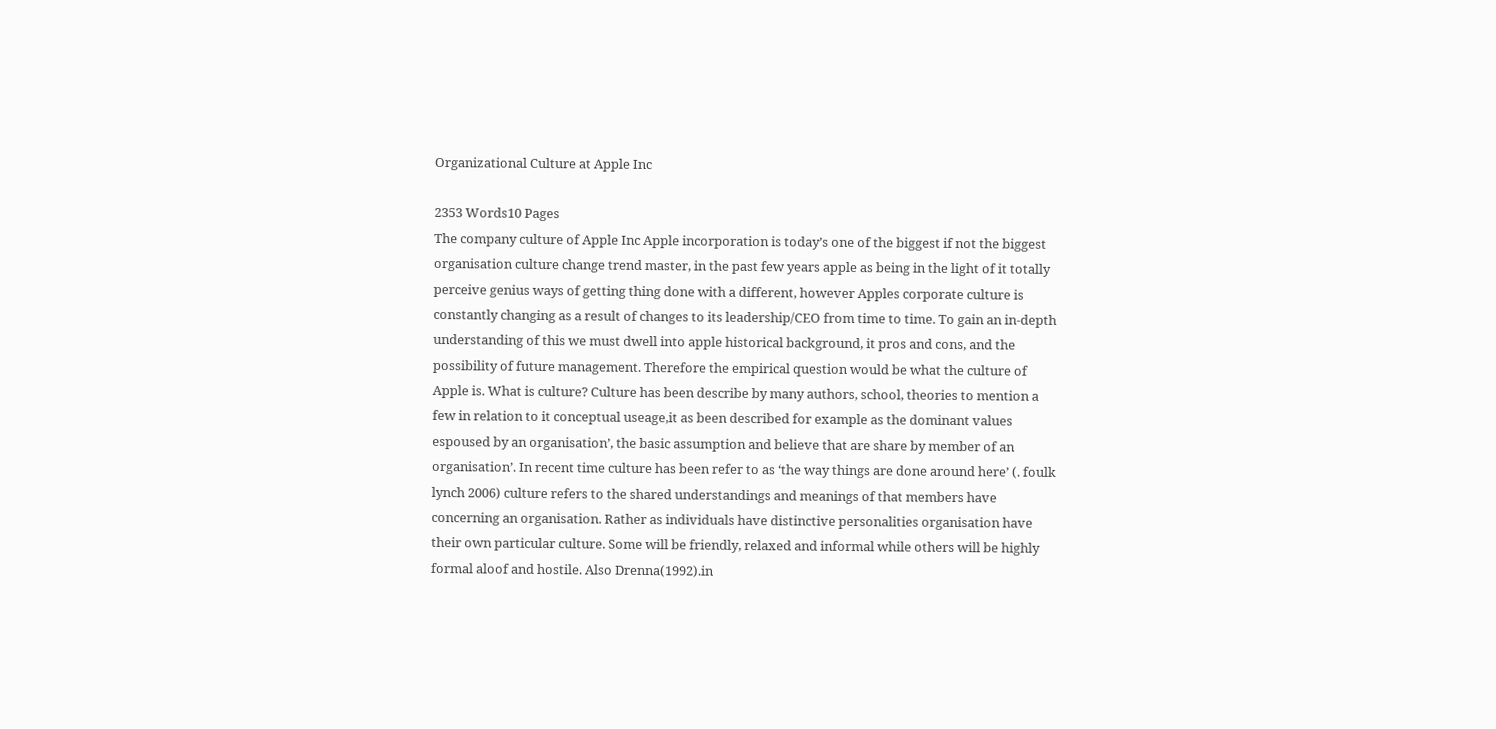Organizational Culture at Apple Inc

2353 Words10 Pages
The company culture of Apple Inc Apple incorporation is today’s one of the biggest if not the biggest organisation culture change trend master, in the past few years apple as being in the light of it totally perceive genius ways of getting thing done with a different, however Apples corporate culture is constantly changing as a result of changes to its leadership/CEO from time to time. To gain an in-depth understanding of this we must dwell into apple historical background, it pros and cons, and the possibility of future management. Therefore the empirical question would be what the culture of Apple is. What is culture? Culture has been describe by many authors, school, theories to mention a few in relation to it conceptual useage,it as been described for example as the dominant values espoused by an organisation’, the basic assumption and believe that are share by member of an organisation’. In recent time culture has been refer to as ‘the way things are done around here’ (. foulk lynch 2006) culture refers to the shared understandings and meanings of that members have concerning an organisation. Rather as individuals have distinctive personalities organisation have their own particular culture. Some will be friendly, relaxed and informal while others will be highly formal aloof and hostile. Also Drenna(1992).in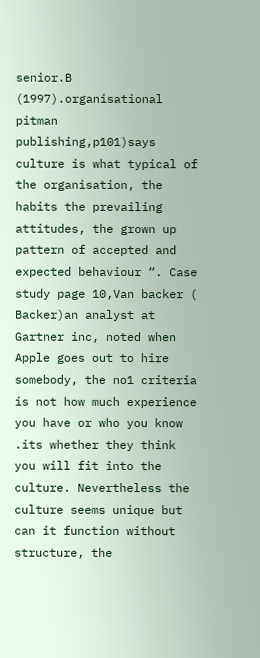senior.B (1997).organisational pitman publishing,p101)says culture is what typical of the organisation, the habits the prevailing attitudes, the grown up pattern of accepted and expected behaviour “. Case study page 10,Van backer ( Backer)an analyst at Gartner inc, noted when Apple goes out to hire somebody, the no1 criteria is not how much experience you have or who you know .its whether they think you will fit into the culture. Nevertheless the culture seems unique but can it function without structure, the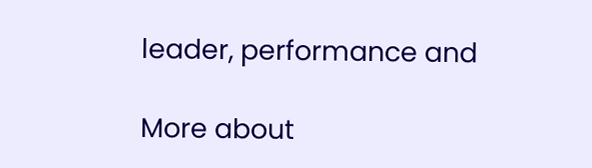leader, performance and

More about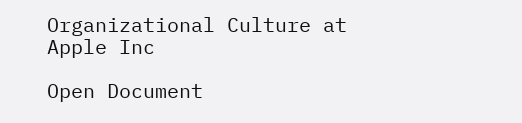Organizational Culture at Apple Inc

Open Document